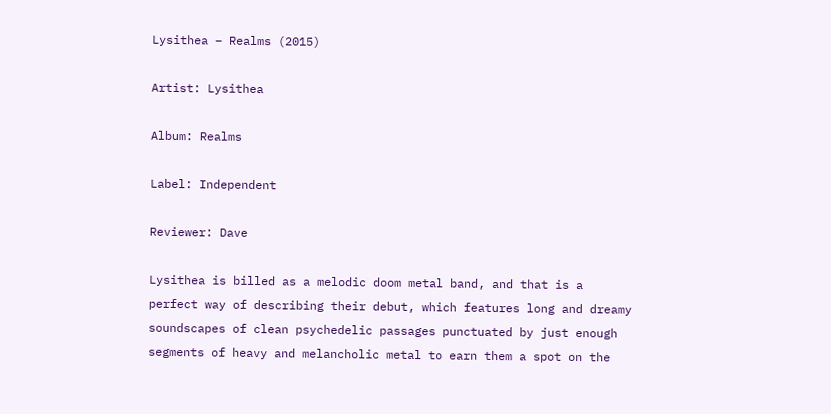Lysithea – Realms (2015)

Artist: Lysithea

Album: Realms

Label: Independent

Reviewer: Dave

Lysithea is billed as a melodic doom metal band, and that is a perfect way of describing their debut, which features long and dreamy soundscapes of clean psychedelic passages punctuated by just enough segments of heavy and melancholic metal to earn them a spot on the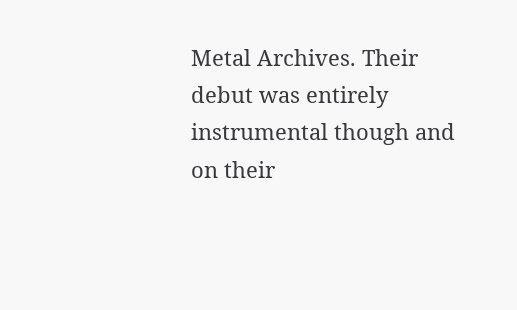Metal Archives. Their debut was entirely instrumental though and on their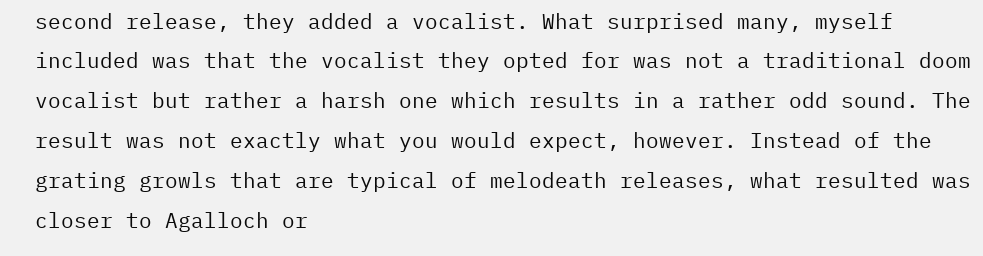second release, they added a vocalist. What surprised many, myself included was that the vocalist they opted for was not a traditional doom vocalist but rather a harsh one which results in a rather odd sound. The result was not exactly what you would expect, however. Instead of the grating growls that are typical of melodeath releases, what resulted was closer to Agalloch or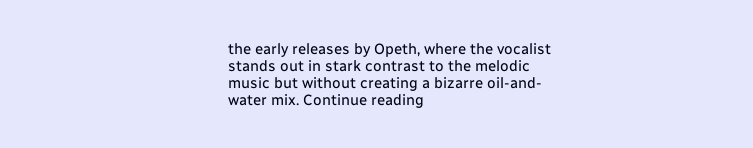the early releases by Opeth, where the vocalist stands out in stark contrast to the melodic music but without creating a bizarre oil-and-water mix. Continue reading